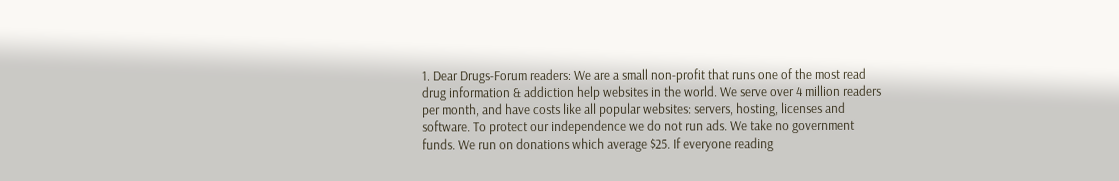1. Dear Drugs-Forum readers: We are a small non-profit that runs one of the most read drug information & addiction help websites in the world. We serve over 4 million readers per month, and have costs like all popular websites: servers, hosting, licenses and software. To protect our independence we do not run ads. We take no government funds. We run on donations which average $25. If everyone reading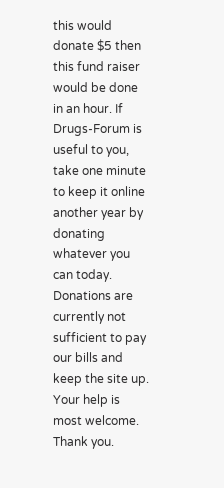this would donate $5 then this fund raiser would be done in an hour. If Drugs-Forum is useful to you, take one minute to keep it online another year by donating whatever you can today. Donations are currently not sufficient to pay our bills and keep the site up. Your help is most welcome. Thank you.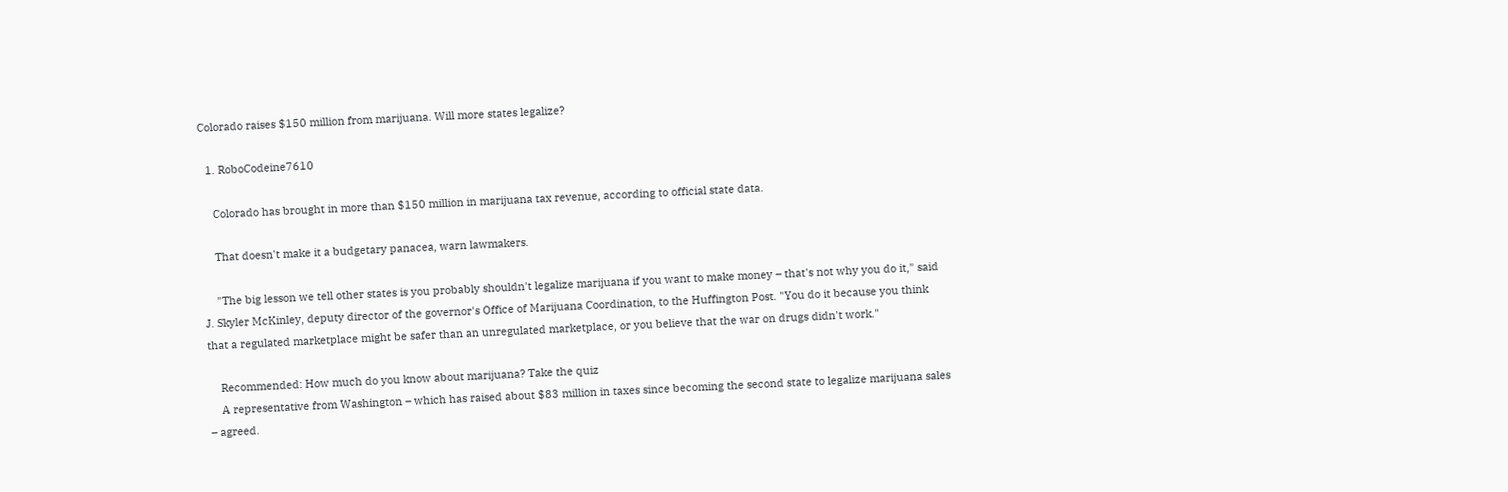Colorado raises $150 million from marijuana. Will more states legalize?

  1. RoboCodeine7610

    Colorado has brought in more than $150 million in marijuana tax revenue, according to official state data.

    That doesn't make it a budgetary panacea, warn lawmakers.

    "The big lesson we tell other states is you probably shouldn't legalize marijuana if you want to make money – that's not why you do it," said J. Skyler McKinley, deputy director of the governor's Office of Marijuana Coordination, to the Huffington Post. "You do it because you think that a regulated marketplace might be safer than an unregulated marketplace, or you believe that the war on drugs didn't work."

    Recommended: How much do you know about marijuana? Take the quiz
    A representative from Washington – which has raised about $83 million in taxes since becoming the second state to legalize marijuana sales – agreed.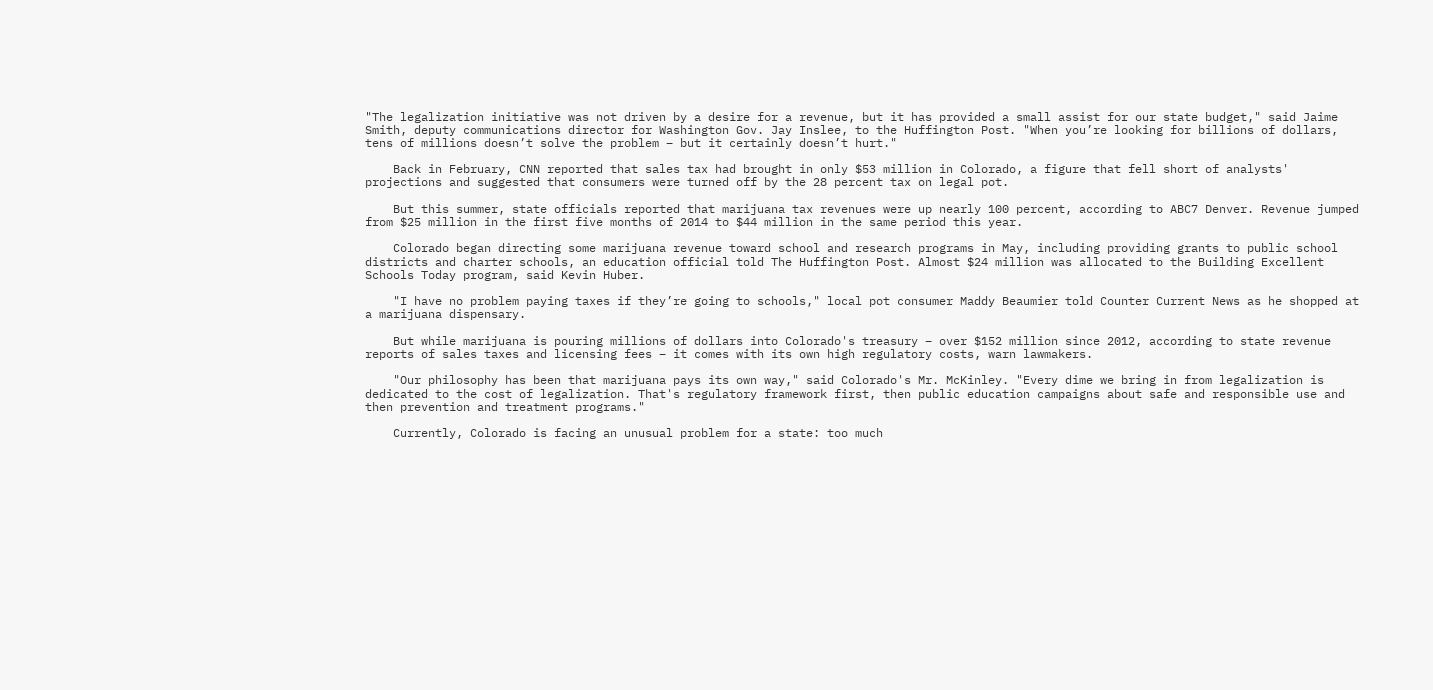"The legalization initiative was not driven by a desire for a revenue, but it has provided a small assist for our state budget," said Jaime Smith, deputy communications director for Washington Gov. Jay Inslee, to the Huffington Post. "When you’re looking for billions of dollars, tens of millions doesn’t solve the problem – but it certainly doesn’t hurt."

    Back in February, CNN reported that sales tax had brought in only $53 million in Colorado, a figure that fell short of analysts' projections and suggested that consumers were turned off by the 28 percent tax on legal pot.

    But this summer, state officials reported that marijuana tax revenues were up nearly 100 percent, according to ABC7 Denver. Revenue jumped from $25 million in the first five months of 2014 to $44 million in the same period this year.

    Colorado began directing some marijuana revenue toward school and research programs in May, including providing grants to public school districts and charter schools, an education official told The Huffington Post. Almost $24 million was allocated to the Building Excellent Schools Today program, said Kevin Huber.

    "I have no problem paying taxes if they’re going to schools," local pot consumer Maddy Beaumier told Counter Current News as he shopped at a marijuana dispensary.

    But while marijuana is pouring millions of dollars into Colorado's treasury – over $152 million since 2012, according to state revenue reports of sales taxes and licensing fees – it comes with its own high regulatory costs, warn lawmakers.

    "Our philosophy has been that marijuana pays its own way," said Colorado's Mr. McKinley. "Every dime we bring in from legalization is dedicated to the cost of legalization. That's regulatory framework first, then public education campaigns about safe and responsible use and then prevention and treatment programs."

    Currently, Colorado is facing an unusual problem for a state: too much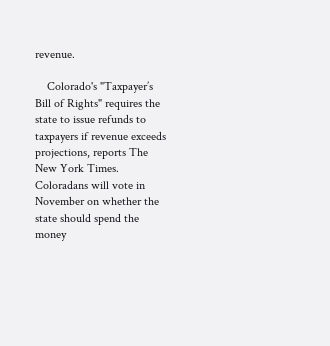revenue.

    Colorado's "Taxpayer’s Bill of Rights" requires the state to issue refunds to taxpayers if revenue exceeds projections, reports The New York Times. Coloradans will vote in November on whether the state should spend the money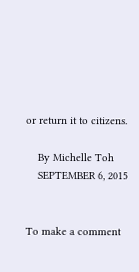or return it to citizens.

    By Michelle Toh
    SEPTEMBER 6, 2015


To make a comment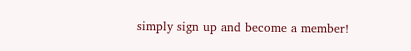simply sign up and become a member!